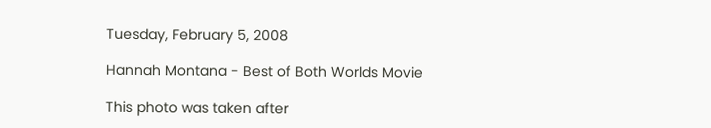Tuesday, February 5, 2008

Hannah Montana - Best of Both Worlds Movie

This photo was taken after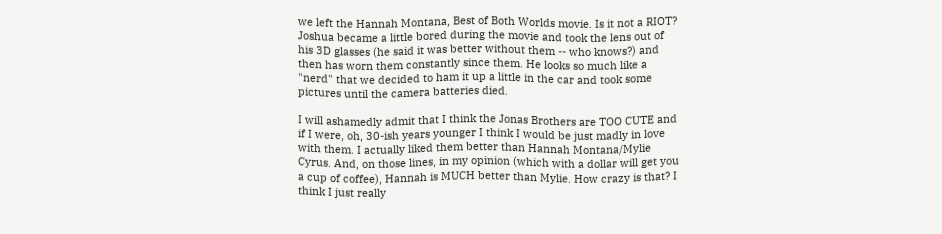we left the Hannah Montana, Best of Both Worlds movie. Is it not a RIOT? Joshua became a little bored during the movie and took the lens out of his 3D glasses (he said it was better without them -- who knows?) and then has worn them constantly since them. He looks so much like a "nerd" that we decided to ham it up a little in the car and took some pictures until the camera batteries died.

I will ashamedly admit that I think the Jonas Brothers are TOO CUTE and if I were, oh, 30-ish years younger I think I would be just madly in love with them. I actually liked them better than Hannah Montana/Mylie Cyrus. And, on those lines, in my opinion (which with a dollar will get you a cup of coffee), Hannah is MUCH better than Mylie. How crazy is that? I think I just really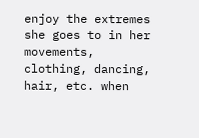enjoy the extremes she goes to in her movements, clothing, dancing, hair, etc. when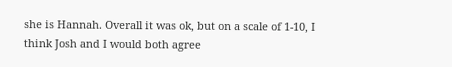she is Hannah. Overall it was ok, but on a scale of 1-10, I think Josh and I would both agree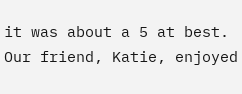it was about a 5 at best. Our friend, Katie, enjoyed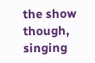the show though, singing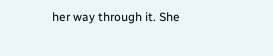her way through it. She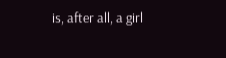is, after all, a girl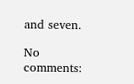and seven.

No comments: